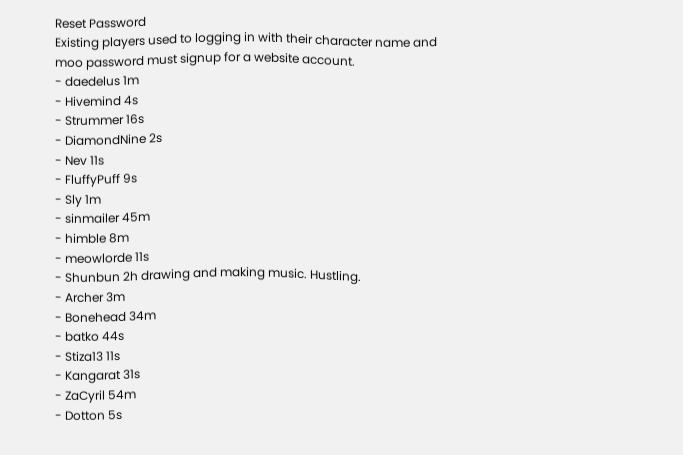Reset Password
Existing players used to logging in with their character name and moo password must signup for a website account.
- daedelus 1m
- Hivemind 4s
- Strummer 16s
- DiamondNine 2s
- Nev 11s
- FluffyPuff 9s
- Sly 1m
- sinmailer 45m
- himble 8m
- meowlorde 11s
- Shunbun 2h drawing and making music. Hustling.
- Archer 3m
- Bonehead 34m
- batko 44s
- Stiza13 11s
- Kangarat 31s
- ZaCyril 54m
- Dotton 5s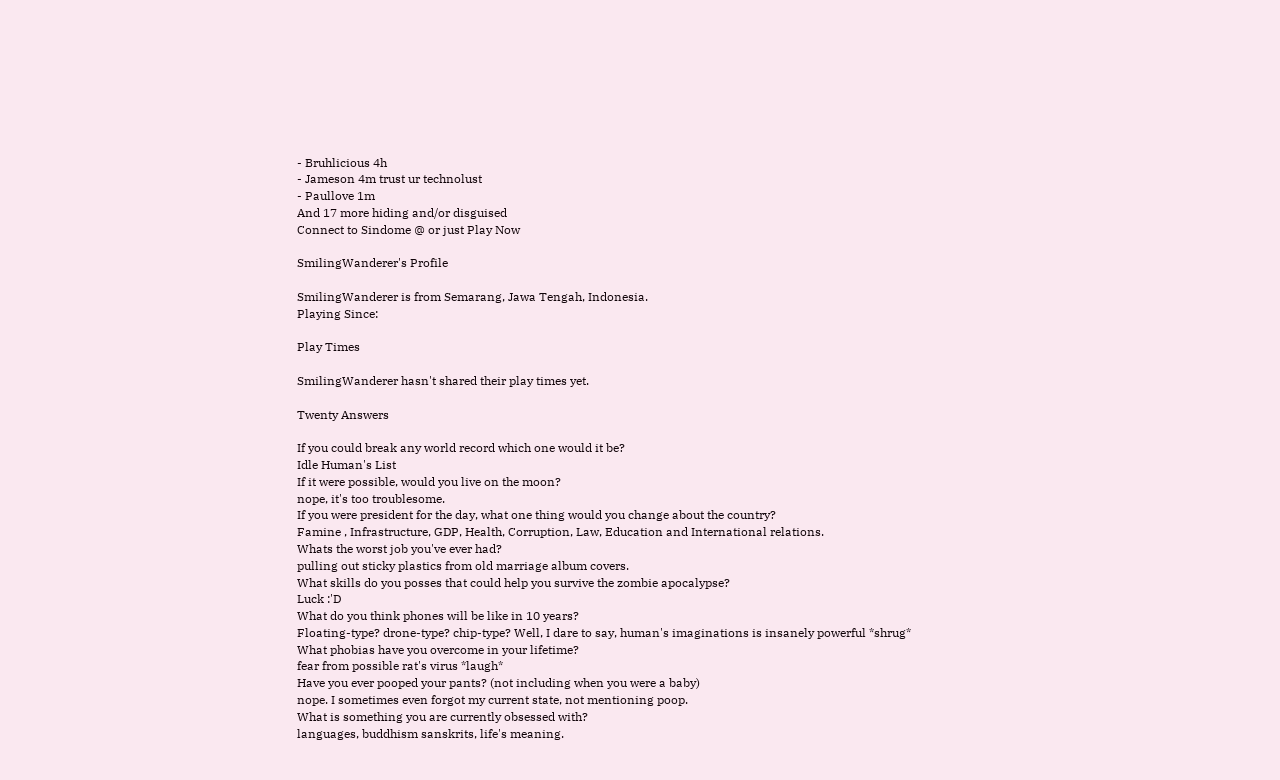- Bruhlicious 4h
- Jameson 4m trust ur technolust
- Paullove 1m
And 17 more hiding and/or disguised
Connect to Sindome @ or just Play Now

SmilingWanderer's Profile

SmilingWanderer is from Semarang, Jawa Tengah, Indonesia.
Playing Since:

Play Times

SmilingWanderer hasn't shared their play times yet.

Twenty Answers

If you could break any world record which one would it be?
Idle Human's List
If it were possible, would you live on the moon?
nope, it's too troublesome.
If you were president for the day, what one thing would you change about the country?
Famine , Infrastructure, GDP, Health, Corruption, Law, Education and International relations.
Whats the worst job you've ever had?
pulling out sticky plastics from old marriage album covers.
What skills do you posses that could help you survive the zombie apocalypse?
Luck :'D
What do you think phones will be like in 10 years?
Floating-type? drone-type? chip-type? Well, I dare to say, human's imaginations is insanely powerful *shrug*
What phobias have you overcome in your lifetime?
fear from possible rat's virus *laugh*
Have you ever pooped your pants? (not including when you were a baby)
nope. I sometimes even forgot my current state, not mentioning poop.
What is something you are currently obsessed with?
languages, buddhism sanskrits, life's meaning.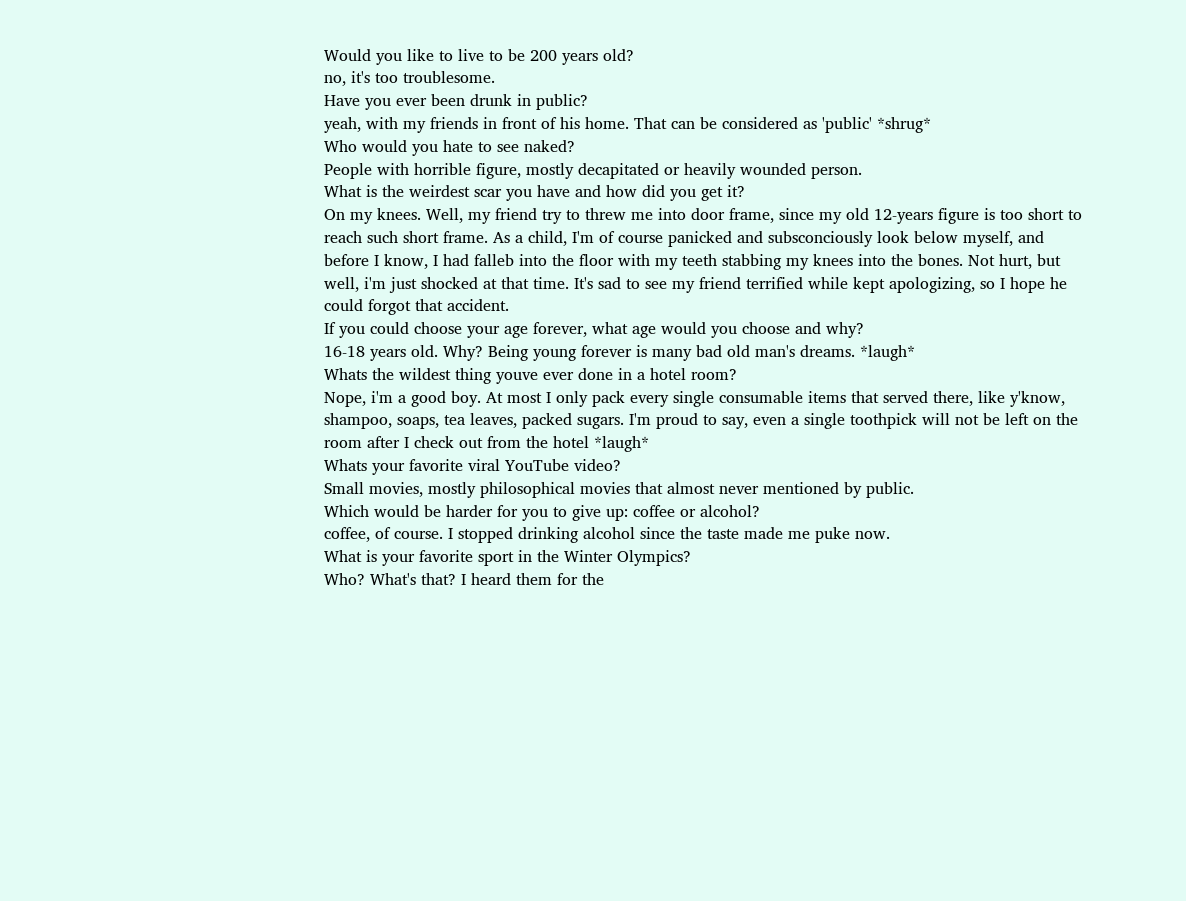Would you like to live to be 200 years old?
no, it's too troublesome.
Have you ever been drunk in public?
yeah, with my friends in front of his home. That can be considered as 'public' *shrug*
Who would you hate to see naked?
People with horrible figure, mostly decapitated or heavily wounded person.
What is the weirdest scar you have and how did you get it?
On my knees. Well, my friend try to threw me into door frame, since my old 12-years figure is too short to reach such short frame. As a child, I'm of course panicked and subsconciously look below myself, and before I know, I had falleb into the floor with my teeth stabbing my knees into the bones. Not hurt, but well, i'm just shocked at that time. It's sad to see my friend terrified while kept apologizing, so I hope he could forgot that accident.
If you could choose your age forever, what age would you choose and why?
16-18 years old. Why? Being young forever is many bad old man's dreams. *laugh*
Whats the wildest thing youve ever done in a hotel room?
Nope, i'm a good boy. At most I only pack every single consumable items that served there, like y'know, shampoo, soaps, tea leaves, packed sugars. I'm proud to say, even a single toothpick will not be left on the room after I check out from the hotel *laugh*
Whats your favorite viral YouTube video?
Small movies, mostly philosophical movies that almost never mentioned by public.
Which would be harder for you to give up: coffee or alcohol?
coffee, of course. I stopped drinking alcohol since the taste made me puke now.
What is your favorite sport in the Winter Olympics?
Who? What's that? I heard them for the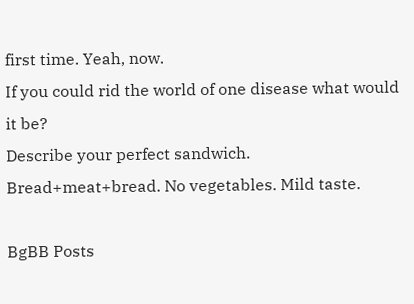first time. Yeah, now.
If you could rid the world of one disease what would it be?
Describe your perfect sandwich.
Bread+meat+bread. No vegetables. Mild taste.

BgBB Posts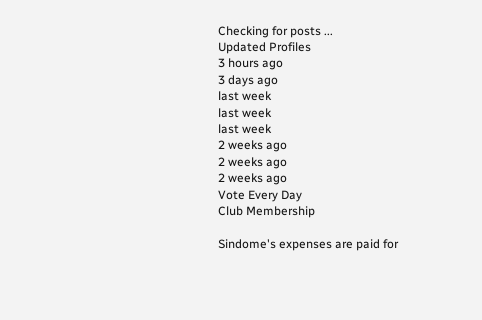Checking for posts ...
Updated Profiles
3 hours ago
3 days ago
last week
last week
last week
2 weeks ago
2 weeks ago
2 weeks ago
Vote Every Day
Club Membership

Sindome's expenses are paid for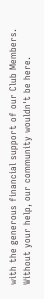with the generous financial support of our Club Members. Without your help, our community wouldn't be here.